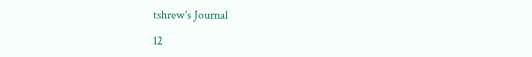tshrew's Journal

12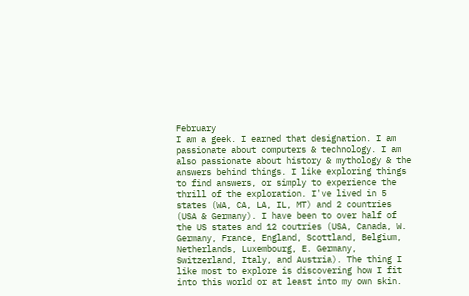February
I am a geek. I earned that designation. I am passionate about computers & technology. I am also passionate about history & mythology & the answers behind things. I like exploring things to find answers, or simply to experience the thrill of the exploration. I've lived in 5 states (WA, CA, LA, IL, MT) and 2 countries (USA & Germany). I have been to over half of the US states and 12 coutries (USA, Canada, W. Germany, France, England, Scottland, Belgium, Netherlands, Luxembourg, E. Germany, Switzerland, Italy, and Austria). The thing I like most to explore is discovering how I fit into this world or at least into my own skin.